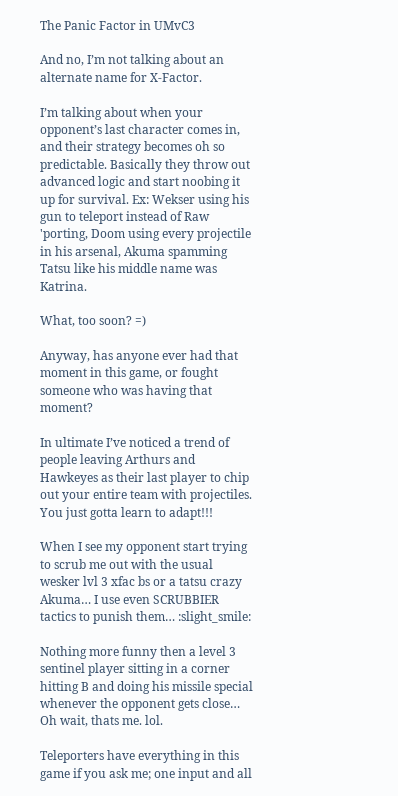The Panic Factor in UMvC3

And no, I’m not talking about an alternate name for X-Factor.

I’m talking about when your opponent’s last character comes in, and their strategy becomes oh so predictable. Basically they throw out advanced logic and start noobing it up for survival. Ex: Wekser using his gun to teleport instead of Raw 'porting, Doom using every projectile in his arsenal, Akuma spamming Tatsu like his middle name was Katrina.

What, too soon? =)

Anyway, has anyone ever had that moment in this game, or fought someone who was having that moment?

In ultimate I’ve noticed a trend of people leaving Arthurs and Hawkeyes as their last player to chip out your entire team with projectiles. You just gotta learn to adapt!!!

When I see my opponent start trying to scrub me out with the usual wesker lvl 3 xfac bs or a tatsu crazy Akuma… I use even SCRUBBIER tactics to punish them… :slight_smile:

Nothing more funny then a level 3 sentinel player sitting in a corner hitting B and doing his missile special whenever the opponent gets close… Oh wait, thats me. lol.

Teleporters have everything in this game if you ask me; one input and all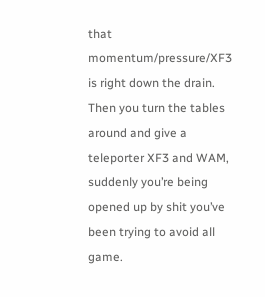that momentum/pressure/XF3 is right down the drain. Then you turn the tables around and give a teleporter XF3 and WAM, suddenly you’re being opened up by shit you’ve been trying to avoid all game.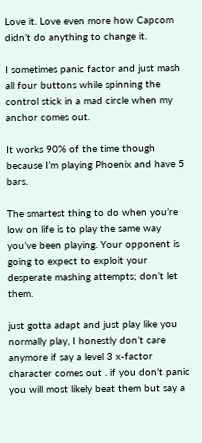Love it. Love even more how Capcom didn’t do anything to change it.

I sometimes panic factor and just mash all four buttons while spinning the control stick in a mad circle when my anchor comes out.

It works 90% of the time though because I’m playing Phoenix and have 5 bars.

The smartest thing to do when you’re low on life is to play the same way you’ve been playing. Your opponent is going to expect to exploit your desperate mashing attempts; don’t let them.

just gotta adapt and just play like you normally play, I honestly don’t care anymore if say a level 3 x-factor character comes out . if you don’t panic you will most likely beat them but say a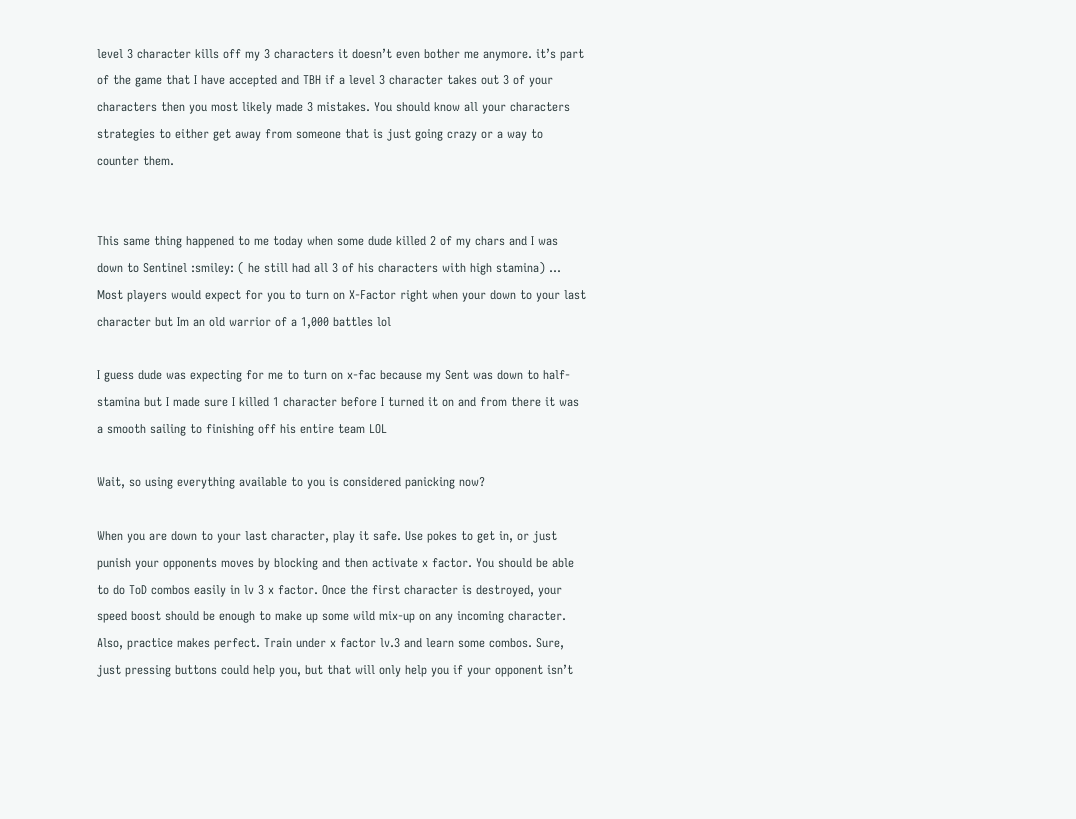level 3 character kills off my 3 characters it doesn’t even bother me anymore. it’s part of the game that I have accepted and TBH if a level 3 character takes out 3 of your characters then you most likely made 3 mistakes. You should know all your characters strategies to either get away from someone that is just going crazy or a way to counter them.


This same thing happened to me today when some dude killed 2 of my chars and I was down to Sentinel :smiley: ( he still had all 3 of his characters with high stamina) … Most players would expect for you to turn on X-Factor right when your down to your last character but Im an old warrior of a 1,000 battles lol

I guess dude was expecting for me to turn on x-fac because my Sent was down to half-stamina but I made sure I killed 1 character before I turned it on and from there it was a smooth sailing to finishing off his entire team LOL

Wait, so using everything available to you is considered panicking now?

When you are down to your last character, play it safe. Use pokes to get in, or just punish your opponents moves by blocking and then activate x factor. You should be able to do ToD combos easily in lv 3 x factor. Once the first character is destroyed, your speed boost should be enough to make up some wild mix-up on any incoming character. Also, practice makes perfect. Train under x factor lv.3 and learn some combos. Sure, just pressing buttons could help you, but that will only help you if your opponent isn’t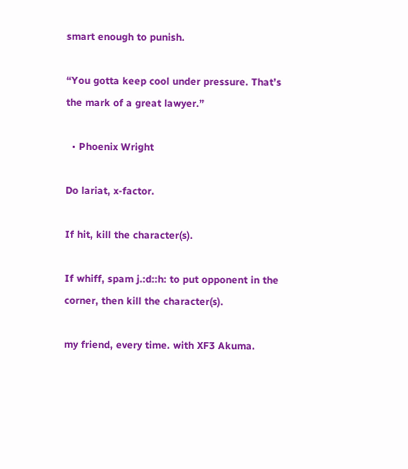smart enough to punish.

“You gotta keep cool under pressure. That’s the mark of a great lawyer.”

  • Phoenix Wright

Do lariat, x-factor.

If hit, kill the character(s).

If whiff, spam j.:d::h: to put opponent in the corner, then kill the character(s).

my friend, every time. with XF3 Akuma.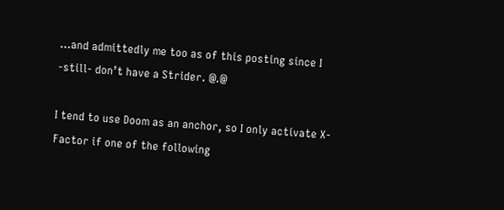…and admittedly me too as of this posting since I -still- don’t have a Strider. @.@

I tend to use Doom as an anchor, so I only activate X-Factor if one of the following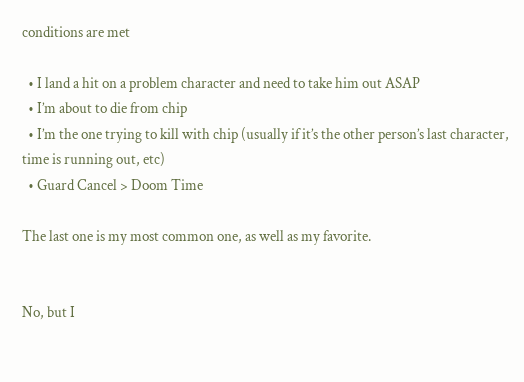conditions are met

  • I land a hit on a problem character and need to take him out ASAP
  • I’m about to die from chip
  • I’m the one trying to kill with chip (usually if it’s the other person’s last character, time is running out, etc)
  • Guard Cancel > Doom Time

The last one is my most common one, as well as my favorite.


No, but I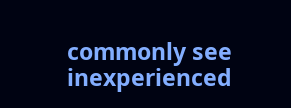commonly see inexperienced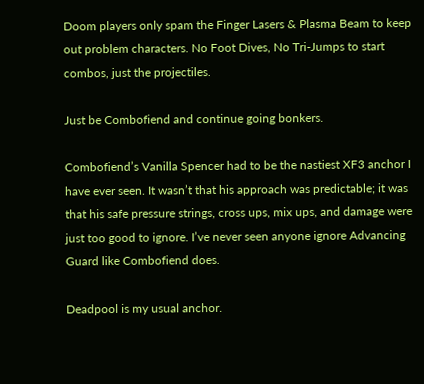Doom players only spam the Finger Lasers & Plasma Beam to keep out problem characters. No Foot Dives, No Tri-Jumps to start combos, just the projectiles.

Just be Combofiend and continue going bonkers.

Combofiend’s Vanilla Spencer had to be the nastiest XF3 anchor I have ever seen. It wasn’t that his approach was predictable; it was that his safe pressure strings, cross ups, mix ups, and damage were just too good to ignore. I’ve never seen anyone ignore Advancing Guard like Combofiend does.

Deadpool is my usual anchor.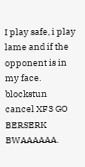I play safe, i play lame and if the opponent is in my face. blockstun cancel XF3 GO BERSERK BWAAAAAA.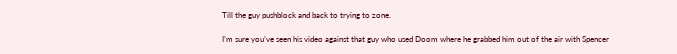Till the guy pushblock and back to trying to zone.

I’m sure you’ve seen his video against that guy who used Doom where he grabbed him out of the air with Spencer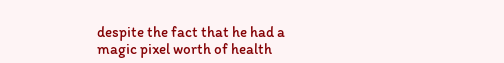despite the fact that he had a magic pixel worth of health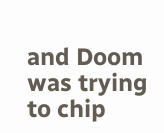and Doom was trying to chip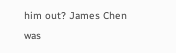him out? James Chen was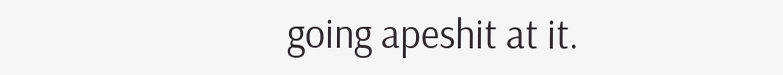going apeshit at it.